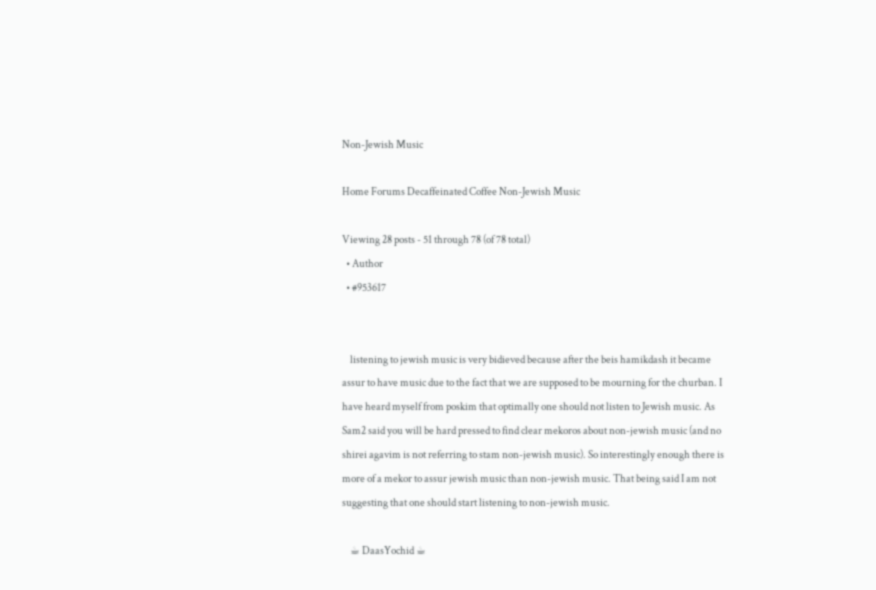Non-Jewish Music

Home Forums Decaffeinated Coffee Non-Jewish Music

Viewing 28 posts - 51 through 78 (of 78 total)
  • Author
  • #953617


    listening to jewish music is very bidieved because after the beis hamikdash it became assur to have music due to the fact that we are supposed to be mourning for the churban. I have heard myself from poskim that optimally one should not listen to Jewish music. As Sam2 said you will be hard pressed to find clear mekoros about non-jewish music (and no shirei agavim is not referring to stam non-jewish music). So interestingly enough there is more of a mekor to assur jewish music than non-jewish music. That being said I am not suggesting that one should start listening to non-jewish music.

    ☕ DaasYochid ☕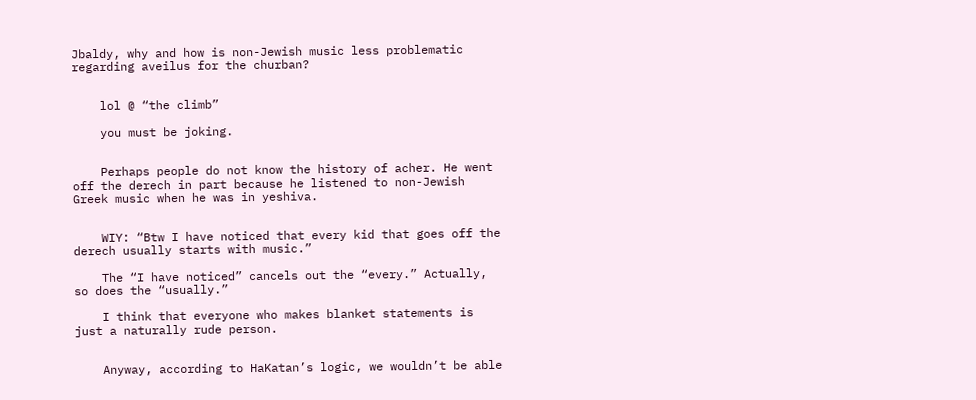Jbaldy, why and how is non-Jewish music less problematic regarding aveilus for the churban?


    lol @ “the climb”

    you must be joking.


    Perhaps people do not know the history of acher. He went off the derech in part because he listened to non-Jewish Greek music when he was in yeshiva.


    WIY: “Btw I have noticed that every kid that goes off the derech usually starts with music.”

    The “I have noticed” cancels out the “every.” Actually, so does the “usually.”

    I think that everyone who makes blanket statements is just a naturally rude person.


    Anyway, according to HaKatan’s logic, we wouldn’t be able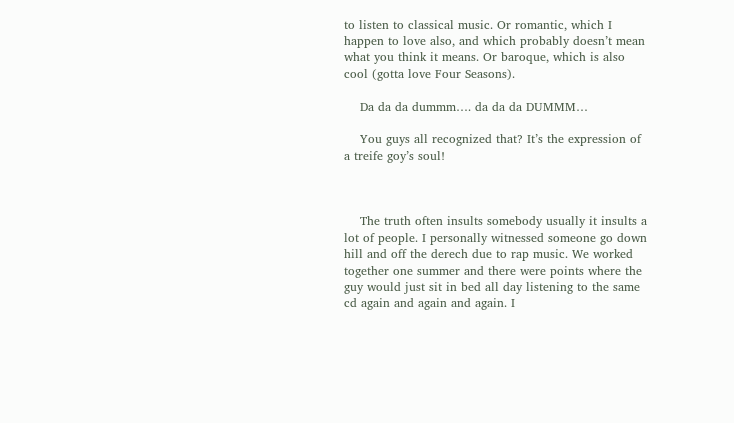to listen to classical music. Or romantic, which I happen to love also, and which probably doesn’t mean what you think it means. Or baroque, which is also cool (gotta love Four Seasons).

    Da da da dummm…. da da da DUMMM…

    You guys all recognized that? It’s the expression of a treife goy’s soul!



    The truth often insults somebody usually it insults a lot of people. I personally witnessed someone go down hill and off the derech due to rap music. We worked together one summer and there were points where the guy would just sit in bed all day listening to the same cd again and again and again. I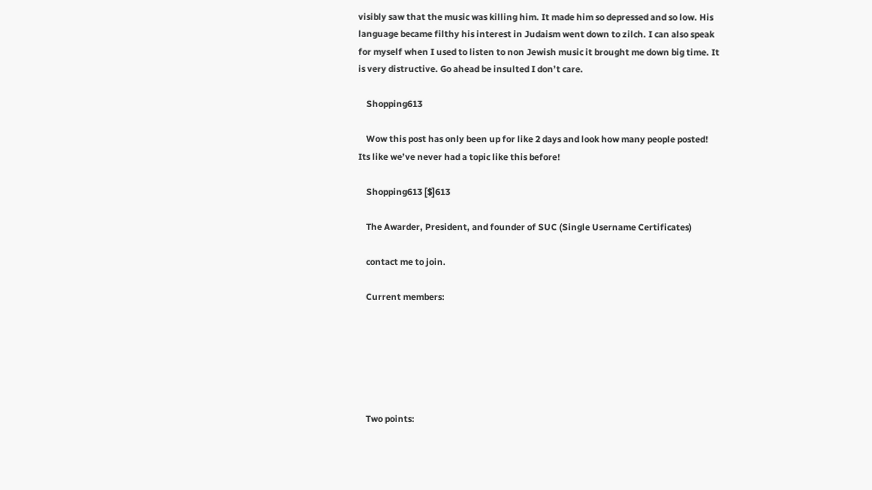visibly saw that the music was killing him. It made him so depressed and so low. His language became filthy his interest in Judaism went down to zilch. I can also speak for myself when I used to listen to non Jewish music it brought me down big time. It is very distructive. Go ahead be insulted I don’t care.

    Shopping613

    Wow this post has only been up for like 2 days and look how many people posted! Its like we’ve never had a topic like this before!

    Shopping613 [$]613

    The Awarder, President, and founder of SUC (Single Username Certificates)

    contact me to join.

    Current members:






    Two points: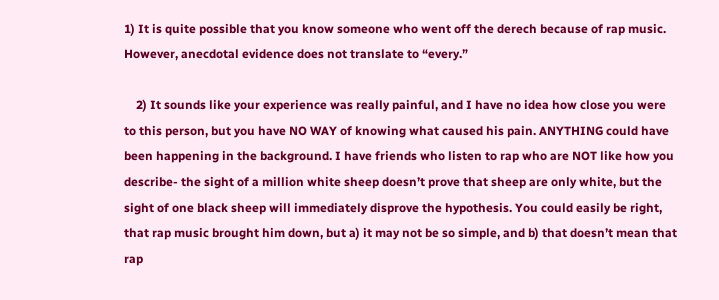1) It is quite possible that you know someone who went off the derech because of rap music. However, anecdotal evidence does not translate to “every.”

    2) It sounds like your experience was really painful, and I have no idea how close you were to this person, but you have NO WAY of knowing what caused his pain. ANYTHING could have been happening in the background. I have friends who listen to rap who are NOT like how you describe- the sight of a million white sheep doesn’t prove that sheep are only white, but the sight of one black sheep will immediately disprove the hypothesis. You could easily be right, that rap music brought him down, but a) it may not be so simple, and b) that doesn’t mean that rap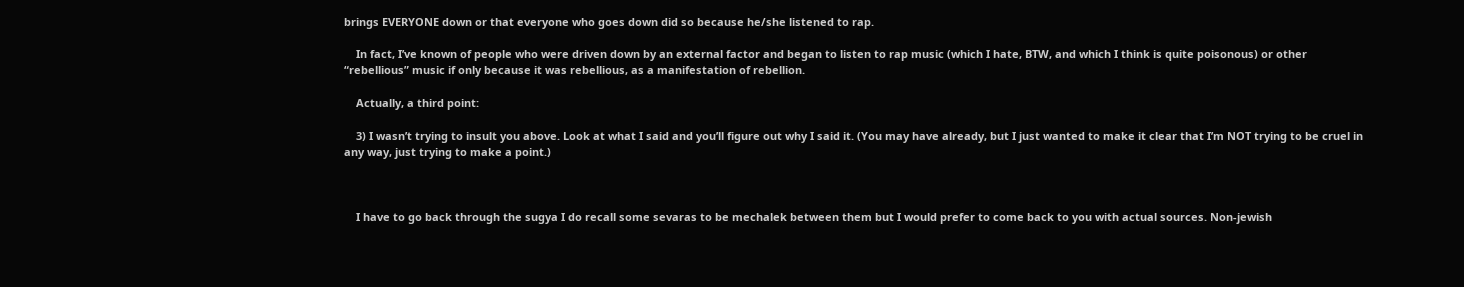brings EVERYONE down or that everyone who goes down did so because he/she listened to rap.

    In fact, I’ve known of people who were driven down by an external factor and began to listen to rap music (which I hate, BTW, and which I think is quite poisonous) or other “rebellious” music if only because it was rebellious, as a manifestation of rebellion.

    Actually, a third point:

    3) I wasn’t trying to insult you above. Look at what I said and you’ll figure out why I said it. (You may have already, but I just wanted to make it clear that I’m NOT trying to be cruel in any way, just trying to make a point.)



    I have to go back through the sugya I do recall some sevaras to be mechalek between them but I would prefer to come back to you with actual sources. Non-jewish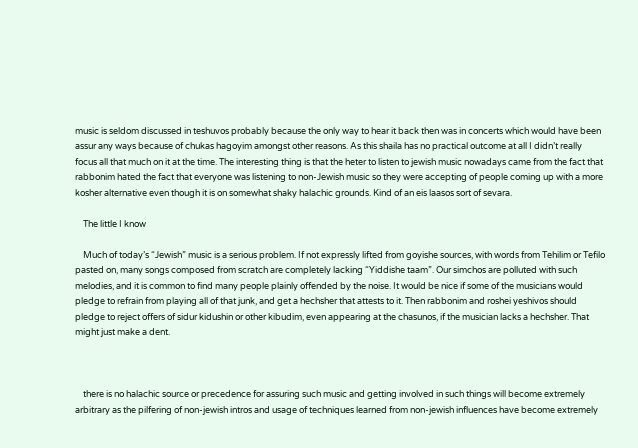music is seldom discussed in teshuvos probably because the only way to hear it back then was in concerts which would have been assur any ways because of chukas hagoyim amongst other reasons. As this shaila has no practical outcome at all I didn’t really focus all that much on it at the time. The interesting thing is that the heter to listen to jewish music nowadays came from the fact that rabbonim hated the fact that everyone was listening to non-Jewish music so they were accepting of people coming up with a more kosher alternative even though it is on somewhat shaky halachic grounds. Kind of an eis laasos sort of sevara.

    The little I know

    Much of today’s “Jewish” music is a serious problem. If not expressly lifted from goyishe sources, with words from Tehilim or Tefilo pasted on, many songs composed from scratch are completely lacking “Yiddishe taam”. Our simchos are polluted with such melodies, and it is common to find many people plainly offended by the noise. It would be nice if some of the musicians would pledge to refrain from playing all of that junk, and get a hechsher that attests to it. Then rabbonim and roshei yeshivos should pledge to reject offers of sidur kidushin or other kibudim, even appearing at the chasunos, if the musician lacks a hechsher. That might just make a dent.



    there is no halachic source or precedence for assuring such music and getting involved in such things will become extremely arbitrary as the pilfering of non-jewish intros and usage of techniques learned from non-jewish influences have become extremely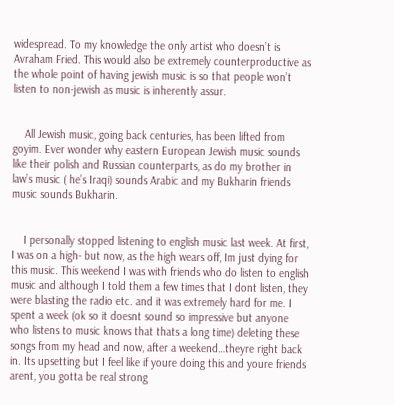widespread. To my knowledge the only artist who doesn’t is Avraham Fried. This would also be extremely counterproductive as the whole point of having jewish music is so that people won’t listen to non-jewish as music is inherently assur.


    All Jewish music, going back centuries, has been lifted from goyim. Ever wonder why eastern European Jewish music sounds like their polish and Russian counterparts, as do my brother in law’s music ( he’s Iraqi) sounds Arabic and my Bukharin friends music sounds Bukharin.


    I personally stopped listening to english music last week. At first, I was on a high- but now, as the high wears off, Im just dying for this music. This weekend I was with friends who do listen to english music and although I told them a few times that I dont listen, they were blasting the radio etc. and it was extremely hard for me. I spent a week (ok so it doesnt sound so impressive but anyone who listens to music knows that thats a long time) deleting these songs from my head and now, after a weekend…theyre right back in. Its upsetting but I feel like if youre doing this and youre friends arent, you gotta be real strong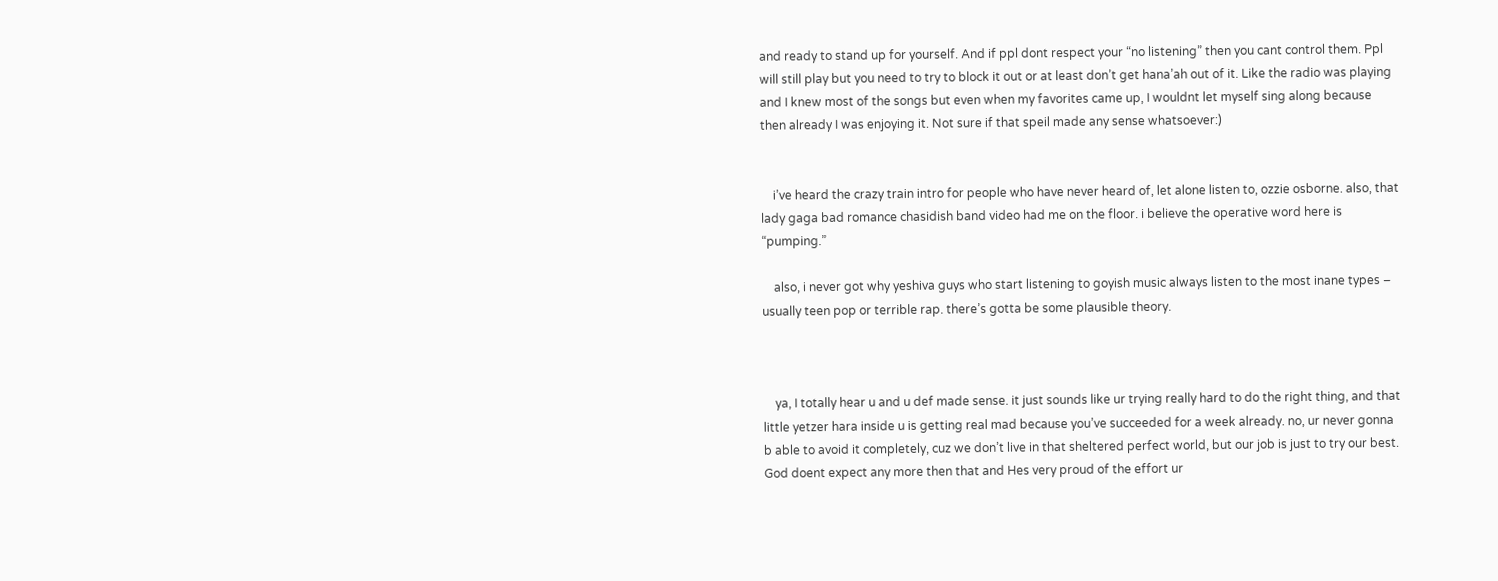and ready to stand up for yourself. And if ppl dont respect your “no listening” then you cant control them. Ppl will still play but you need to try to block it out or at least don’t get hana’ah out of it. Like the radio was playing and I knew most of the songs but even when my favorites came up, I wouldnt let myself sing along because then already I was enjoying it. Not sure if that speil made any sense whatsoever:)


    i’ve heard the crazy train intro for people who have never heard of, let alone listen to, ozzie osborne. also, that lady gaga bad romance chasidish band video had me on the floor. i believe the operative word here is “pumping.”

    also, i never got why yeshiva guys who start listening to goyish music always listen to the most inane types – usually teen pop or terrible rap. there’s gotta be some plausible theory.



    ya, I totally hear u and u def made sense. it just sounds like ur trying really hard to do the right thing, and that little yetzer hara inside u is getting real mad because you’ve succeeded for a week already. no, ur never gonna b able to avoid it completely, cuz we don’t live in that sheltered perfect world, but our job is just to try our best. God doent expect any more then that and Hes very proud of the effort ur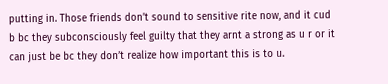putting in. Those friends don’t sound to sensitive rite now, and it cud b bc they subconsciously feel guilty that they arnt a strong as u r or it can just be bc they don’t realize how important this is to u.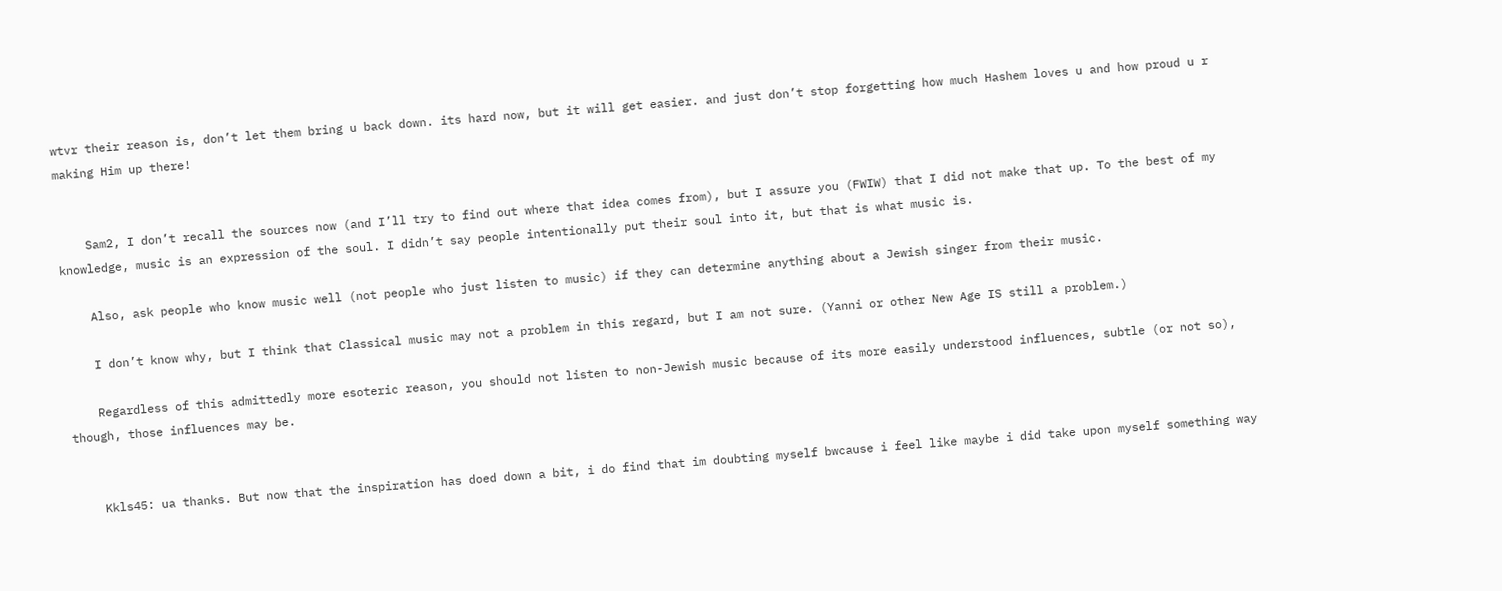wtvr their reason is, don’t let them bring u back down. its hard now, but it will get easier. and just don’t stop forgetting how much Hashem loves u and how proud u r making Him up there!


    Sam2, I don’t recall the sources now (and I’ll try to find out where that idea comes from), but I assure you (FWIW) that I did not make that up. To the best of my knowledge, music is an expression of the soul. I didn’t say people intentionally put their soul into it, but that is what music is.

    Also, ask people who know music well (not people who just listen to music) if they can determine anything about a Jewish singer from their music.

    I don’t know why, but I think that Classical music may not a problem in this regard, but I am not sure. (Yanni or other New Age IS still a problem.)

    Regardless of this admittedly more esoteric reason, you should not listen to non-Jewish music because of its more easily understood influences, subtle (or not so), though, those influences may be.


    Kkls45: ua thanks. But now that the inspiration has doed down a bit, i do find that im doubting myself bwcause i feel like maybe i did take upon myself something way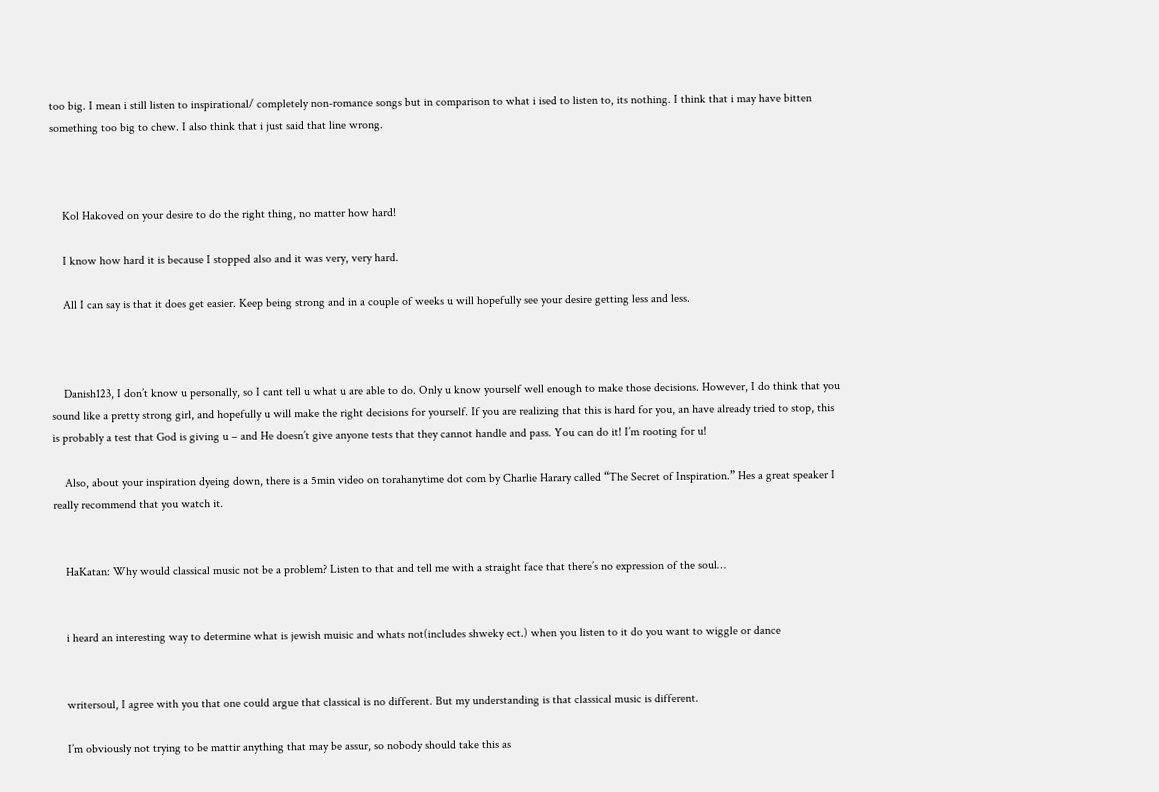too big. I mean i still listen to inspirational/ completely non-romance songs but in comparison to what i ised to listen to, its nothing. I think that i may have bitten something too big to chew. I also think that i just said that line wrong.



    Kol Hakoved on your desire to do the right thing, no matter how hard!

    I know how hard it is because I stopped also and it was very, very hard.

    All I can say is that it does get easier. Keep being strong and in a couple of weeks u will hopefully see your desire getting less and less.



    Danish123, I don’t know u personally, so I cant tell u what u are able to do. Only u know yourself well enough to make those decisions. However, I do think that you sound like a pretty strong girl, and hopefully u will make the right decisions for yourself. If you are realizing that this is hard for you, an have already tried to stop, this is probably a test that God is giving u – and He doesn’t give anyone tests that they cannot handle and pass. You can do it! I’m rooting for u!

    Also, about your inspiration dyeing down, there is a 5min video on torahanytime dot com by Charlie Harary called “The Secret of Inspiration.” Hes a great speaker I really recommend that you watch it.


    HaKatan: Why would classical music not be a problem? Listen to that and tell me with a straight face that there’s no expression of the soul…


    i heard an interesting way to determine what is jewish muisic and whats not(includes shweky ect.) when you listen to it do you want to wiggle or dance


    writersoul, I agree with you that one could argue that classical is no different. But my understanding is that classical music is different.

    I’m obviously not trying to be mattir anything that may be assur, so nobody should take this as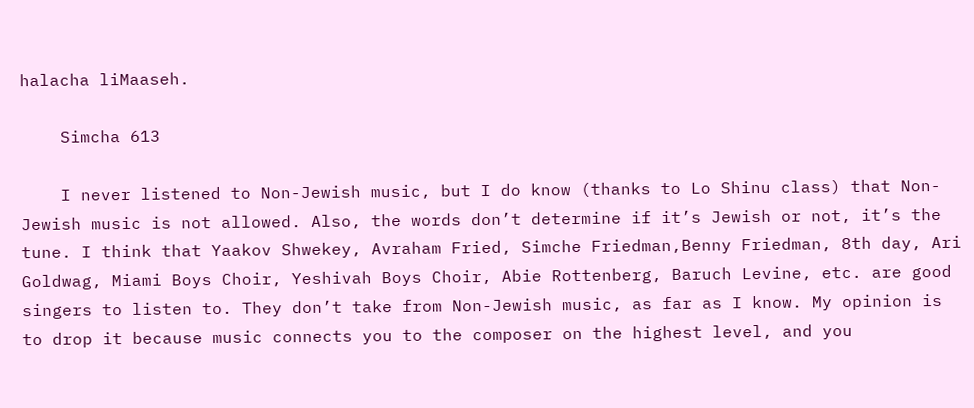halacha liMaaseh.

    Simcha 613

    I never listened to Non-Jewish music, but I do know (thanks to Lo Shinu class) that Non-Jewish music is not allowed. Also, the words don’t determine if it’s Jewish or not, it’s the tune. I think that Yaakov Shwekey, Avraham Fried, Simche Friedman,Benny Friedman, 8th day, Ari Goldwag, Miami Boys Choir, Yeshivah Boys Choir, Abie Rottenberg, Baruch Levine, etc. are good singers to listen to. They don’t take from Non-Jewish music, as far as I know. My opinion is to drop it because music connects you to the composer on the highest level, and you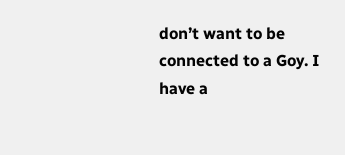don’t want to be connected to a Goy. I have a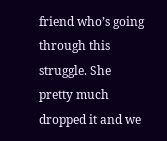friend who’s going through this struggle. She pretty much dropped it and we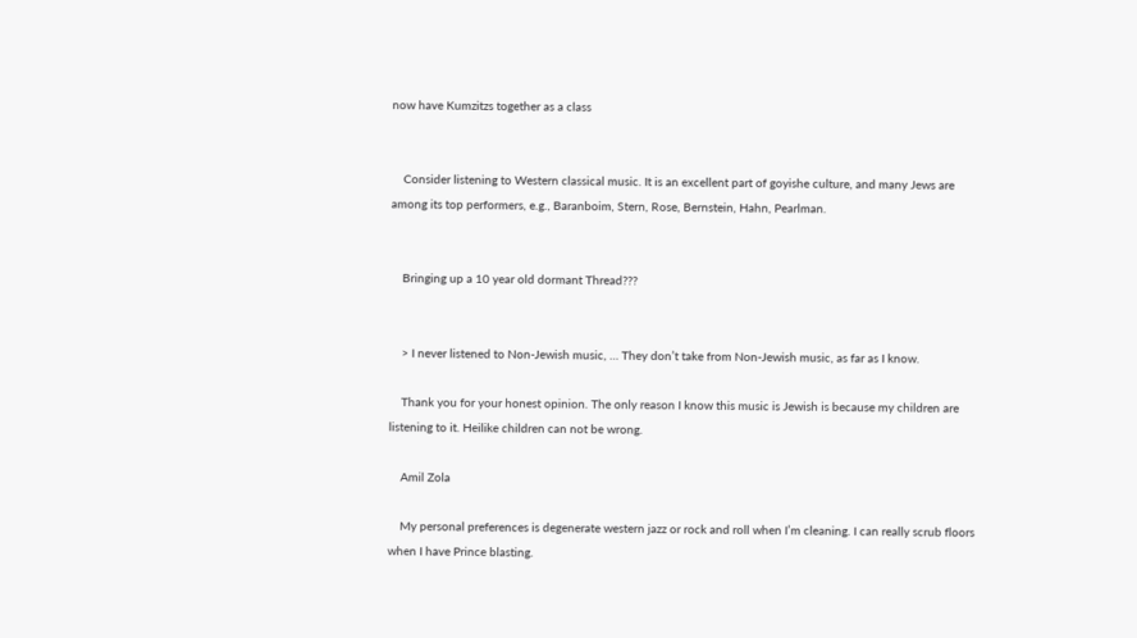now have Kumzitzs together as a class


    Consider listening to Western classical music. It is an excellent part of goyishe culture, and many Jews are among its top performers, e.g., Baranboim, Stern, Rose, Bernstein, Hahn, Pearlman.


    Bringing up a 10 year old dormant Thread???


    > I never listened to Non-Jewish music, … They don’t take from Non-Jewish music, as far as I know.

    Thank you for your honest opinion. The only reason I know this music is Jewish is because my children are listening to it. Heilike children can not be wrong.

    Amil Zola

    My personal preferences is degenerate western jazz or rock and roll when I’m cleaning. I can really scrub floors when I have Prince blasting.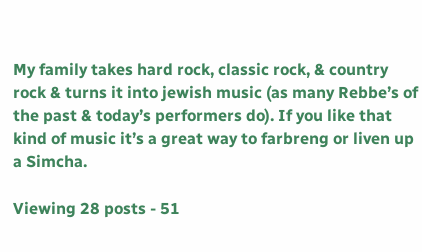My family takes hard rock, classic rock, & country rock & turns it into jewish music (as many Rebbe’s of the past & today’s performers do). If you like that kind of music it’s a great way to farbreng or liven up a Simcha.

Viewing 28 posts - 51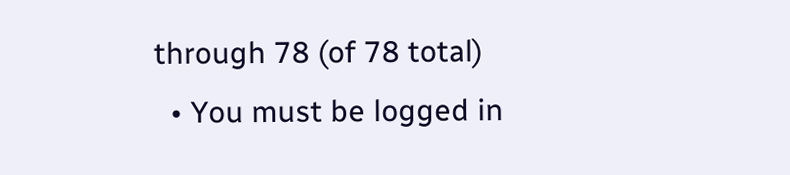through 78 (of 78 total)
  • You must be logged in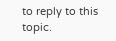to reply to this topic.